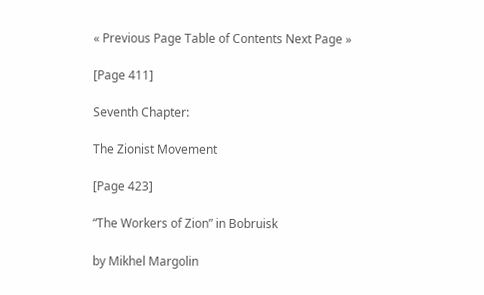« Previous Page Table of Contents Next Page »

[Page 411]

Seventh Chapter:

The Zionist Movement

[Page 423]

“The Workers of Zion” in Bobruisk

by Mikhel Margolin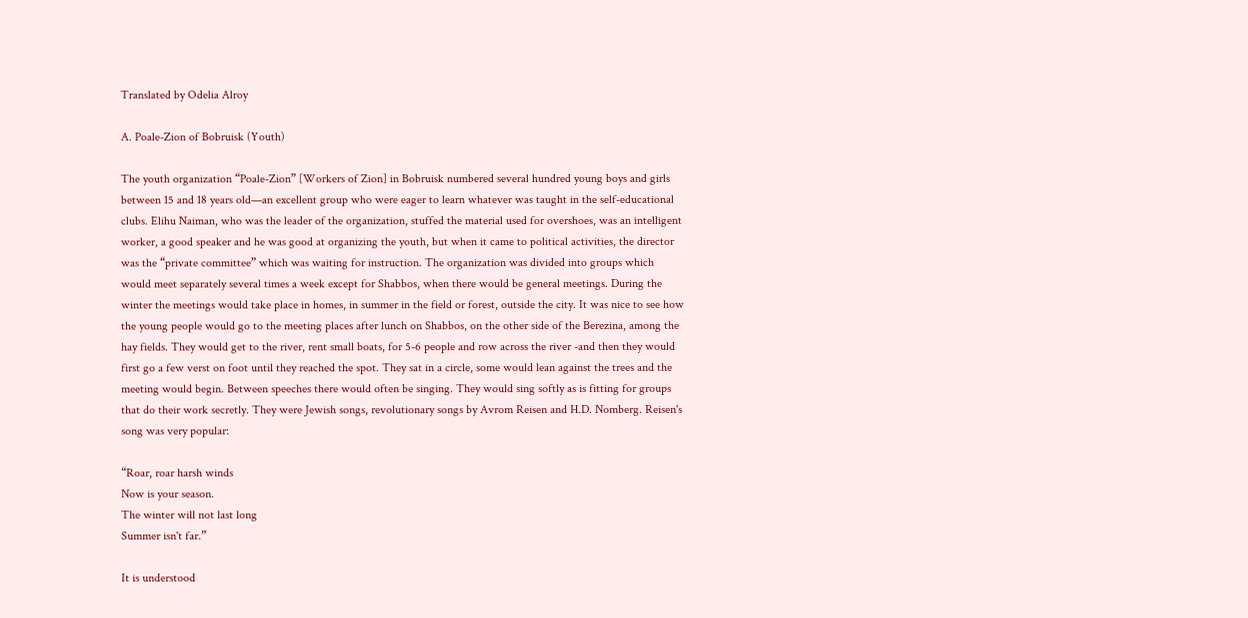Translated by Odelia Alroy

A. Poale-Zion of Bobruisk (Youth)

The youth organization “Poale-Zion” [Workers of Zion] in Bobruisk numbered several hundred young boys and girls between 15 and 18 years old—an excellent group who were eager to learn whatever was taught in the self-educational clubs. Elihu Naiman, who was the leader of the organization, stuffed the material used for overshoes, was an intelligent worker, a good speaker and he was good at organizing the youth, but when it came to political activities, the director was the “private committee” which was waiting for instruction. The organization was divided into groups which would meet separately several times a week except for Shabbos, when there would be general meetings. During the winter the meetings would take place in homes, in summer in the field or forest, outside the city. It was nice to see how the young people would go to the meeting places after lunch on Shabbos, on the other side of the Berezina, among the hay fields. They would get to the river, rent small boats, for 5-6 people and row across the river -and then they would first go a few verst on foot until they reached the spot. They sat in a circle, some would lean against the trees and the meeting would begin. Between speeches there would often be singing. They would sing softly as is fitting for groups that do their work secretly. They were Jewish songs, revolutionary songs by Avrom Reisen and H.D. Nomberg. Reisen's song was very popular:

“Roar, roar harsh winds
Now is your season.
The winter will not last long
Summer isn't far.”

It is understood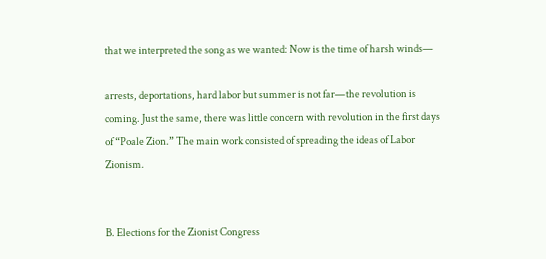that we interpreted the song as we wanted: Now is the time of harsh winds—

arrests, deportations, hard labor but summer is not far—the revolution is coming. Just the same, there was little concern with revolution in the first days of “Poale Zion.” The main work consisted of spreading the ideas of Labor Zionism.


B. Elections for the Zionist Congress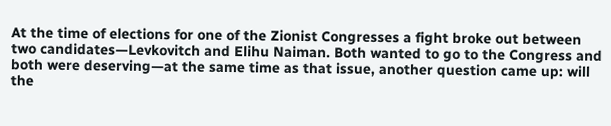At the time of elections for one of the Zionist Congresses a fight broke out between two candidates—Levkovitch and Elihu Naiman. Both wanted to go to the Congress and both were deserving—at the same time as that issue, another question came up: will the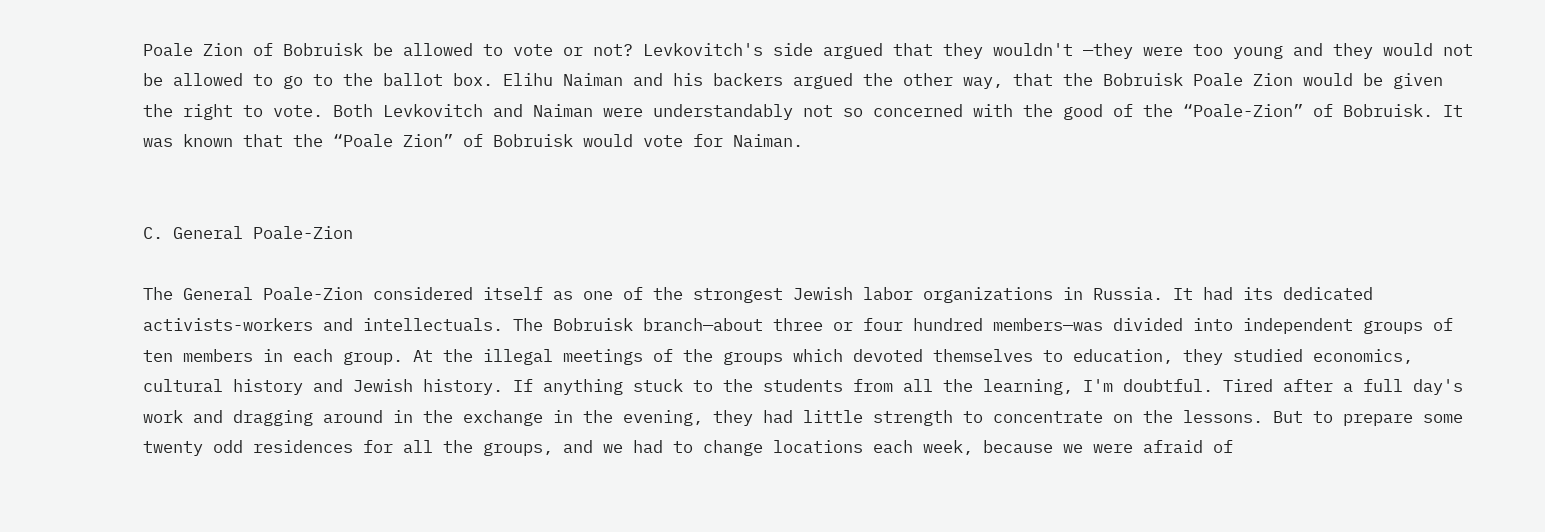Poale Zion of Bobruisk be allowed to vote or not? Levkovitch's side argued that they wouldn't —they were too young and they would not be allowed to go to the ballot box. Elihu Naiman and his backers argued the other way, that the Bobruisk Poale Zion would be given the right to vote. Both Levkovitch and Naiman were understandably not so concerned with the good of the “Poale-Zion” of Bobruisk. It was known that the “Poale Zion” of Bobruisk would vote for Naiman.


C. General Poale-Zion

The General Poale-Zion considered itself as one of the strongest Jewish labor organizations in Russia. It had its dedicated activists-workers and intellectuals. The Bobruisk branch—about three or four hundred members—was divided into independent groups of ten members in each group. At the illegal meetings of the groups which devoted themselves to education, they studied economics, cultural history and Jewish history. If anything stuck to the students from all the learning, I'm doubtful. Tired after a full day's work and dragging around in the exchange in the evening, they had little strength to concentrate on the lessons. But to prepare some twenty odd residences for all the groups, and we had to change locations each week, because we were afraid of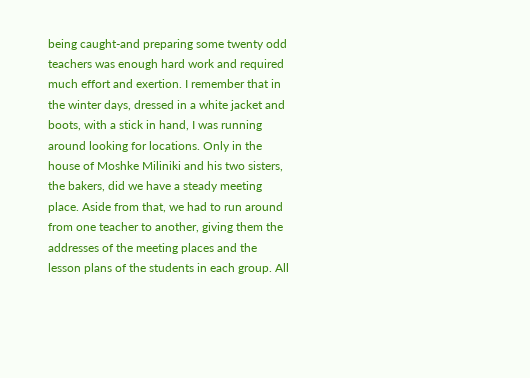being caught-and preparing some twenty odd teachers was enough hard work and required much effort and exertion. I remember that in the winter days, dressed in a white jacket and boots, with a stick in hand, I was running around looking for locations. Only in the house of Moshke Miliniki and his two sisters, the bakers, did we have a steady meeting place. Aside from that, we had to run around from one teacher to another, giving them the addresses of the meeting places and the lesson plans of the students in each group. All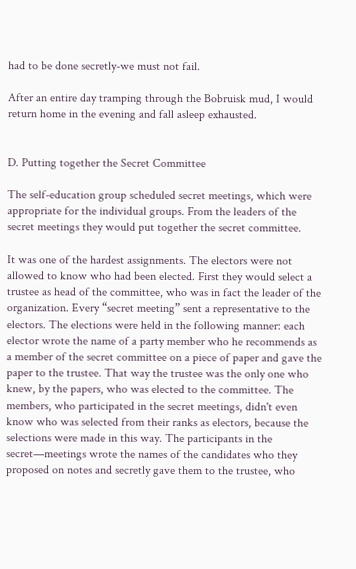had to be done secretly-we must not fail.

After an entire day tramping through the Bobruisk mud, I would return home in the evening and fall asleep exhausted.


D. Putting together the Secret Committee

The self-education group scheduled secret meetings, which were appropriate for the individual groups. From the leaders of the secret meetings they would put together the secret committee.

It was one of the hardest assignments. The electors were not allowed to know who had been elected. First they would select a trustee as head of the committee, who was in fact the leader of the organization. Every “secret meeting” sent a representative to the electors. The elections were held in the following manner: each elector wrote the name of a party member who he recommends as a member of the secret committee on a piece of paper and gave the paper to the trustee. That way the trustee was the only one who knew, by the papers, who was elected to the committee. The members, who participated in the secret meetings, didn't even know who was selected from their ranks as electors, because the selections were made in this way. The participants in the secret—meetings wrote the names of the candidates who they proposed on notes and secretly gave them to the trustee, who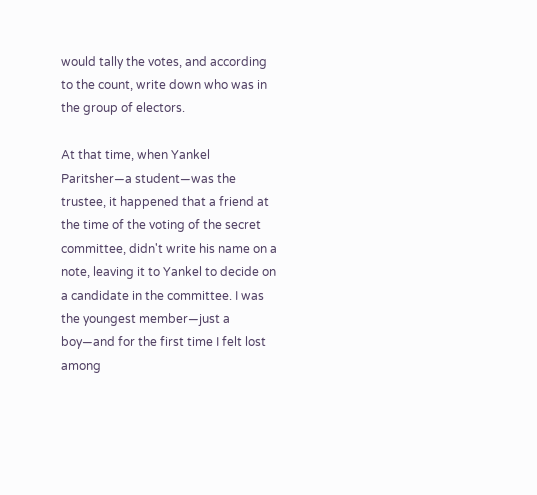would tally the votes, and according to the count, write down who was in the group of electors.

At that time, when Yankel Paritsher—a student—was the trustee, it happened that a friend at the time of the voting of the secret committee, didn't write his name on a note, leaving it to Yankel to decide on a candidate in the committee. I was the youngest member—just a boy—and for the first time I felt lost among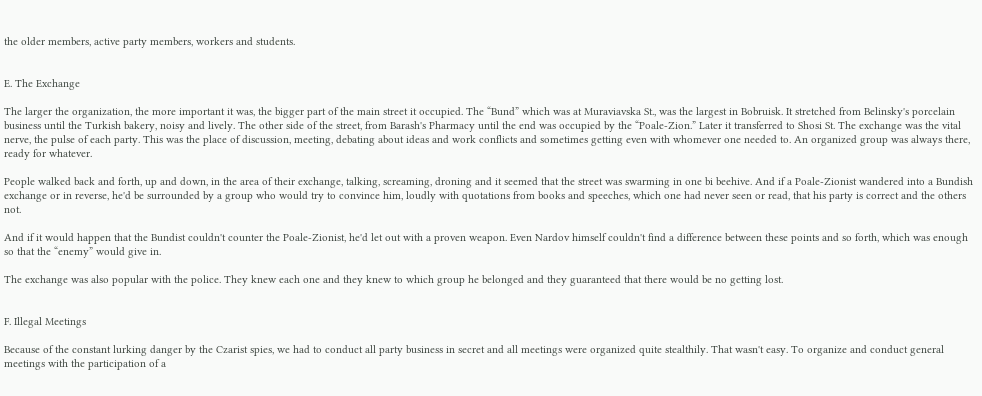the older members, active party members, workers and students.


E. The Exchange

The larger the organization, the more important it was, the bigger part of the main street it occupied. The “Bund” which was at Muraviavska St., was the largest in Bobruisk. It stretched from Belinsky's porcelain business until the Turkish bakery, noisy and lively. The other side of the street, from Barash's Pharmacy until the end was occupied by the “Poale-Zion.” Later it transferred to Shosi St. The exchange was the vital nerve, the pulse of each party. This was the place of discussion, meeting, debating about ideas and work conflicts and sometimes getting even with whomever one needed to. An organized group was always there, ready for whatever.

People walked back and forth, up and down, in the area of their exchange, talking, screaming, droning and it seemed that the street was swarming in one bi beehive. And if a Poale-Zionist wandered into a Bundish exchange or in reverse, he'd be surrounded by a group who would try to convince him, loudly with quotations from books and speeches, which one had never seen or read, that his party is correct and the others not.

And if it would happen that the Bundist couldn't counter the Poale-Zionist, he'd let out with a proven weapon. Even Nardov himself couldn't find a difference between these points and so forth, which was enough so that the “enemy” would give in.

The exchange was also popular with the police. They knew each one and they knew to which group he belonged and they guaranteed that there would be no getting lost.


F. Illegal Meetings

Because of the constant lurking danger by the Czarist spies, we had to conduct all party business in secret and all meetings were organized quite stealthily. That wasn't easy. To organize and conduct general meetings with the participation of a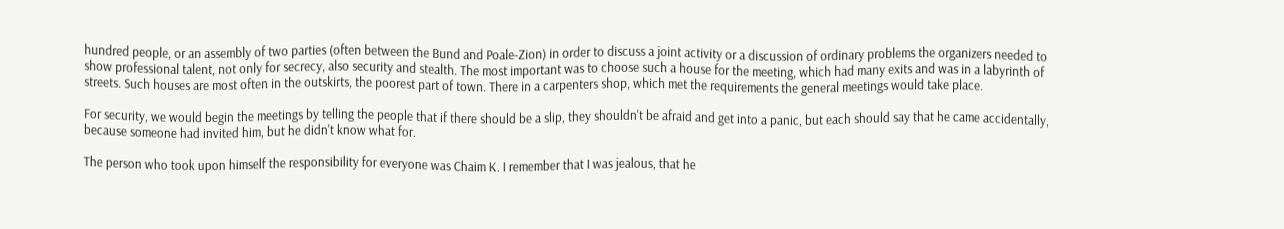hundred people, or an assembly of two parties (often between the Bund and Poale-Zion) in order to discuss a joint activity or a discussion of ordinary problems the organizers needed to show professional talent, not only for secrecy, also security and stealth. The most important was to choose such a house for the meeting, which had many exits and was in a labyrinth of streets. Such houses are most often in the outskirts, the poorest part of town. There in a carpenters shop, which met the requirements the general meetings would take place.

For security, we would begin the meetings by telling the people that if there should be a slip, they shouldn't be afraid and get into a panic, but each should say that he came accidentally, because someone had invited him, but he didn't know what for.

The person who took upon himself the responsibility for everyone was Chaim K. I remember that I was jealous, that he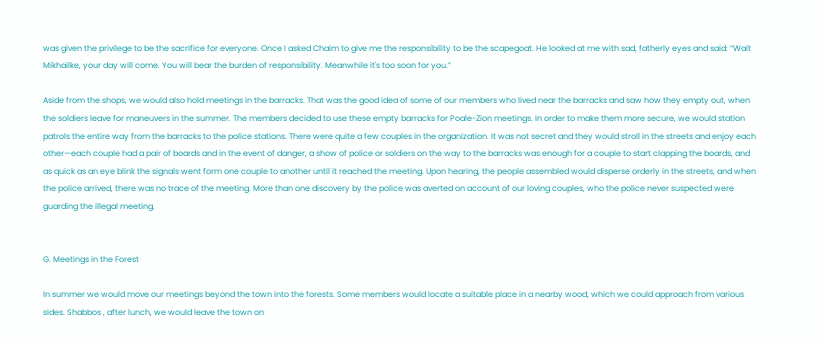was given the privilege to be the sacrifice for everyone. Once I asked Chaim to give me the responsibility to be the scapegoat. He looked at me with sad, fatherly eyes and said: “Wait Mikhailke, your day will come. You will bear the burden of responsibility. Meanwhile it's too soon for you.”

Aside from the shops, we would also hold meetings in the barracks. That was the good idea of some of our members who lived near the barracks and saw how they empty out, when the soldiers leave for maneuvers in the summer. The members decided to use these empty barracks for Poale-Zion meetings. In order to make them more secure, we would station patrols the entire way from the barracks to the police stations. There were quite a few couples in the organization. It was not secret and they would stroll in the streets and enjoy each other—each couple had a pair of boards and in the event of danger, a show of police or soldiers on the way to the barracks was enough for a couple to start clapping the boards, and as quick as an eye blink the signals went form one couple to another until it reached the meeting. Upon hearing, the people assembled would disperse orderly in the streets, and when the police arrived, there was no trace of the meeting. More than one discovery by the police was averted on account of our loving couples, who the police never suspected were guarding the illegal meeting.


G. Meetings in the Forest

In summer we would move our meetings beyond the town into the forests. Some members would locate a suitable place in a nearby wood, which we could approach from various sides. Shabbos , after lunch, we would leave the town on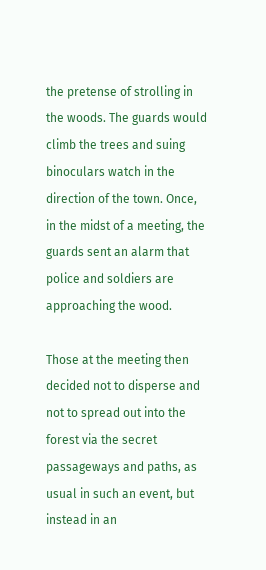the pretense of strolling in the woods. The guards would climb the trees and suing binoculars watch in the direction of the town. Once, in the midst of a meeting, the guards sent an alarm that police and soldiers are approaching the wood.

Those at the meeting then decided not to disperse and not to spread out into the forest via the secret passageways and paths, as usual in such an event, but instead in an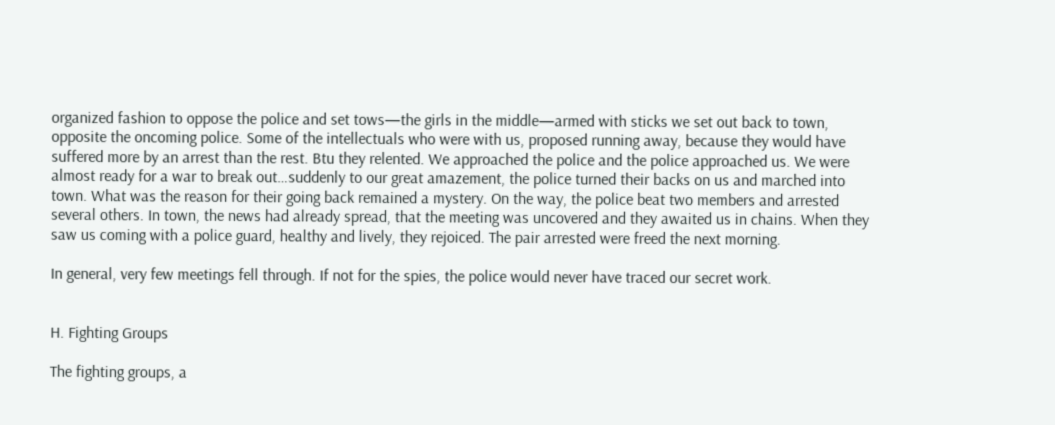organized fashion to oppose the police and set tows—the girls in the middle—armed with sticks we set out back to town, opposite the oncoming police. Some of the intellectuals who were with us, proposed running away, because they would have suffered more by an arrest than the rest. Btu they relented. We approached the police and the police approached us. We were almost ready for a war to break out…suddenly to our great amazement, the police turned their backs on us and marched into town. What was the reason for their going back remained a mystery. On the way, the police beat two members and arrested several others. In town, the news had already spread, that the meeting was uncovered and they awaited us in chains. When they saw us coming with a police guard, healthy and lively, they rejoiced. The pair arrested were freed the next morning.

In general, very few meetings fell through. If not for the spies, the police would never have traced our secret work.


H. Fighting Groups

The fighting groups, a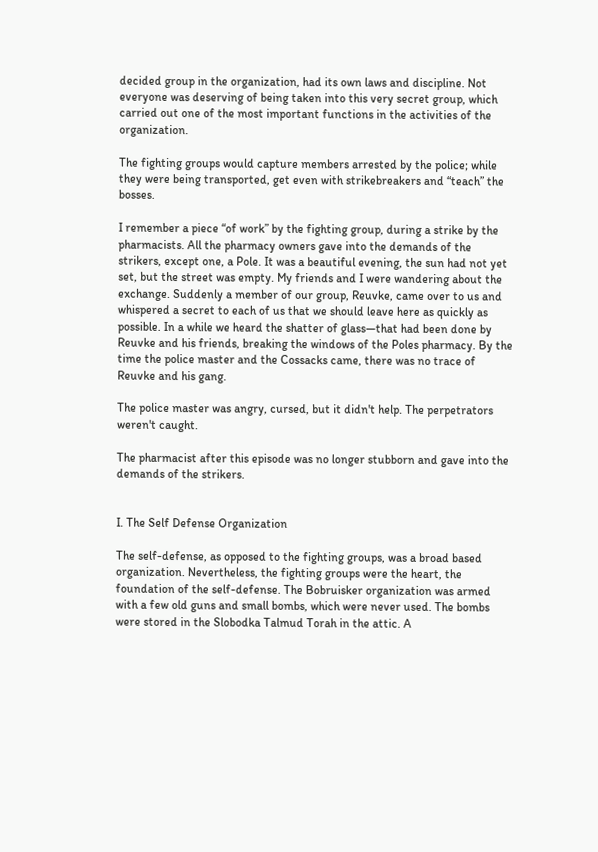decided group in the organization, had its own laws and discipline. Not everyone was deserving of being taken into this very secret group, which carried out one of the most important functions in the activities of the organization.

The fighting groups would capture members arrested by the police; while they were being transported, get even with strikebreakers and “teach” the bosses.

I remember a piece “of work” by the fighting group, during a strike by the pharmacists. All the pharmacy owners gave into the demands of the strikers, except one, a Pole. It was a beautiful evening, the sun had not yet set, but the street was empty. My friends and I were wandering about the exchange. Suddenly a member of our group, Reuvke, came over to us and whispered a secret to each of us that we should leave here as quickly as possible. In a while we heard the shatter of glass—that had been done by Reuvke and his friends, breaking the windows of the Poles pharmacy. By the time the police master and the Cossacks came, there was no trace of Reuvke and his gang.

The police master was angry, cursed, but it didn't help. The perpetrators weren't caught.

The pharmacist after this episode was no longer stubborn and gave into the demands of the strikers.


I. The Self Defense Organization

The self-defense, as opposed to the fighting groups, was a broad based organization. Nevertheless, the fighting groups were the heart, the foundation of the self-defense. The Bobruisker organization was armed with a few old guns and small bombs, which were never used. The bombs were stored in the Slobodka Talmud Torah in the attic. A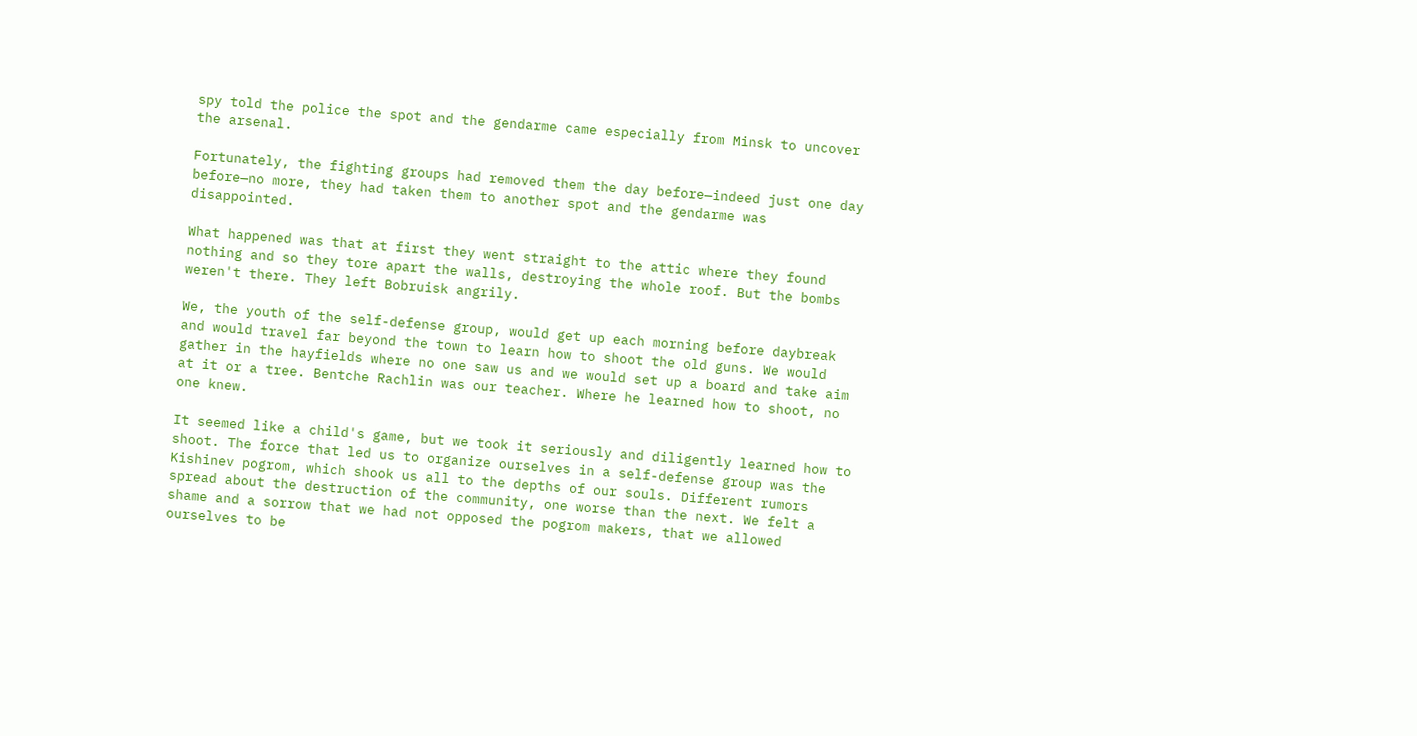spy told the police the spot and the gendarme came especially from Minsk to uncover the arsenal.

Fortunately, the fighting groups had removed them the day before—indeed just one day before—no more, they had taken them to another spot and the gendarme was disappointed.

What happened was that at first they went straight to the attic where they found nothing and so they tore apart the walls, destroying the whole roof. But the bombs weren't there. They left Bobruisk angrily.

We, the youth of the self-defense group, would get up each morning before daybreak and would travel far beyond the town to learn how to shoot the old guns. We would gather in the hayfields where no one saw us and we would set up a board and take aim at it or a tree. Bentche Rachlin was our teacher. Where he learned how to shoot, no one knew.

It seemed like a child's game, but we took it seriously and diligently learned how to shoot. The force that led us to organize ourselves in a self-defense group was the Kishinev pogrom, which shook us all to the depths of our souls. Different rumors spread about the destruction of the community, one worse than the next. We felt a shame and a sorrow that we had not opposed the pogrom makers, that we allowed ourselves to be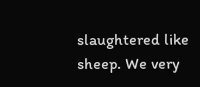slaughtered like sheep. We very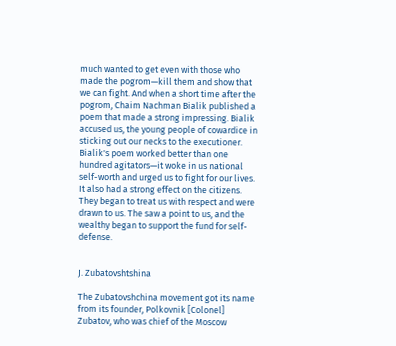much wanted to get even with those who made the pogrom—kill them and show that we can fight. And when a short time after the pogrom, Chaim Nachman Bialik published a poem that made a strong impressing. Bialik accused us, the young people of cowardice in sticking out our necks to the executioner. Bialik's poem worked better than one hundred agitators—it woke in us national self-worth and urged us to fight for our lives. It also had a strong effect on the citizens. They began to treat us with respect and were drawn to us. The saw a point to us, and the wealthy began to support the fund for self-defense.


J. Zubatovshtshina

The Zubatovshchina movement got its name from its founder, Polkovnik [Colonel] Zubatov, who was chief of the Moscow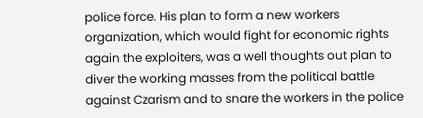police force. His plan to form a new workers organization, which would fight for economic rights again the exploiters, was a well thoughts out plan to diver the working masses from the political battle against Czarism and to snare the workers in the police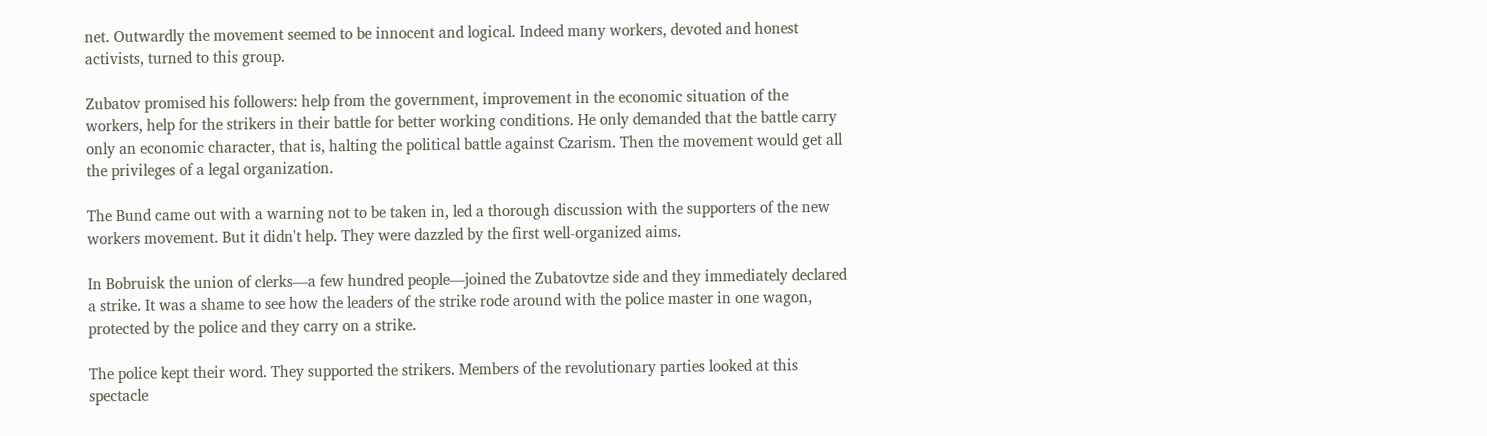net. Outwardly the movement seemed to be innocent and logical. Indeed many workers, devoted and honest activists, turned to this group.

Zubatov promised his followers: help from the government, improvement in the economic situation of the workers, help for the strikers in their battle for better working conditions. He only demanded that the battle carry only an economic character, that is, halting the political battle against Czarism. Then the movement would get all the privileges of a legal organization.

The Bund came out with a warning not to be taken in, led a thorough discussion with the supporters of the new workers movement. But it didn't help. They were dazzled by the first well-organized aims.

In Bobruisk the union of clerks—a few hundred people—joined the Zubatovtze side and they immediately declared a strike. It was a shame to see how the leaders of the strike rode around with the police master in one wagon, protected by the police and they carry on a strike.

The police kept their word. They supported the strikers. Members of the revolutionary parties looked at this spectacle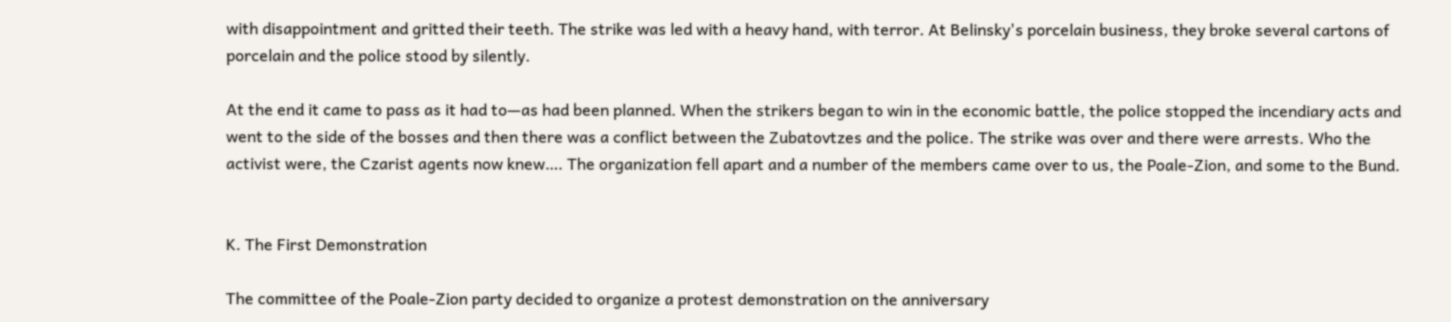with disappointment and gritted their teeth. The strike was led with a heavy hand, with terror. At Belinsky's porcelain business, they broke several cartons of porcelain and the police stood by silently.

At the end it came to pass as it had to—as had been planned. When the strikers began to win in the economic battle, the police stopped the incendiary acts and went to the side of the bosses and then there was a conflict between the Zubatovtzes and the police. The strike was over and there were arrests. Who the activist were, the Czarist agents now knew…. The organization fell apart and a number of the members came over to us, the Poale-Zion, and some to the Bund.


K. The First Demonstration

The committee of the Poale-Zion party decided to organize a protest demonstration on the anniversary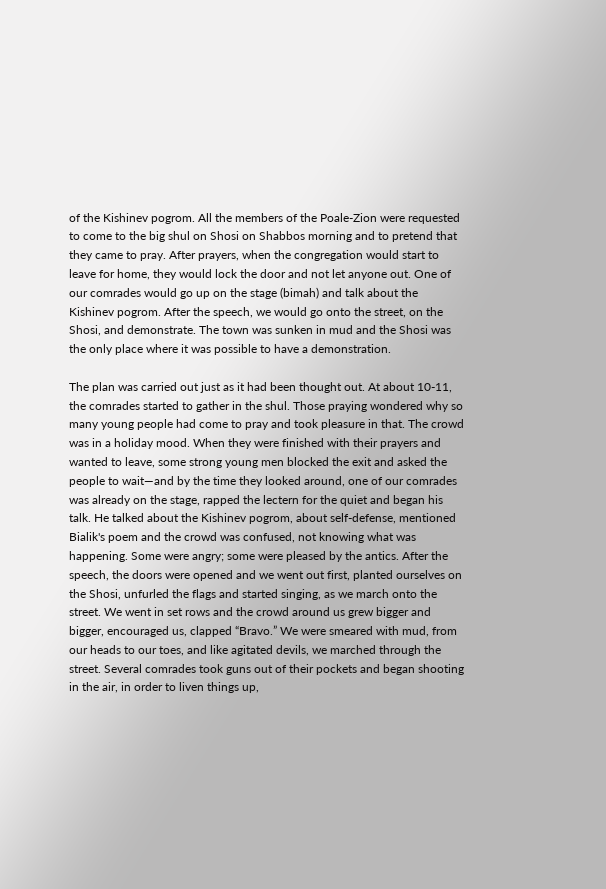of the Kishinev pogrom. All the members of the Poale-Zion were requested to come to the big shul on Shosi on Shabbos morning and to pretend that they came to pray. After prayers, when the congregation would start to leave for home, they would lock the door and not let anyone out. One of our comrades would go up on the stage (bimah) and talk about the Kishinev pogrom. After the speech, we would go onto the street, on the Shosi, and demonstrate. The town was sunken in mud and the Shosi was the only place where it was possible to have a demonstration.

The plan was carried out just as it had been thought out. At about 10-11, the comrades started to gather in the shul. Those praying wondered why so many young people had come to pray and took pleasure in that. The crowd was in a holiday mood. When they were finished with their prayers and wanted to leave, some strong young men blocked the exit and asked the people to wait—and by the time they looked around, one of our comrades was already on the stage, rapped the lectern for the quiet and began his talk. He talked about the Kishinev pogrom, about self-defense, mentioned Bialik's poem and the crowd was confused, not knowing what was happening. Some were angry; some were pleased by the antics. After the speech, the doors were opened and we went out first, planted ourselves on the Shosi, unfurled the flags and started singing, as we march onto the street. We went in set rows and the crowd around us grew bigger and bigger, encouraged us, clapped “Bravo.” We were smeared with mud, from our heads to our toes, and like agitated devils, we marched through the street. Several comrades took guns out of their pockets and began shooting in the air, in order to liven things up,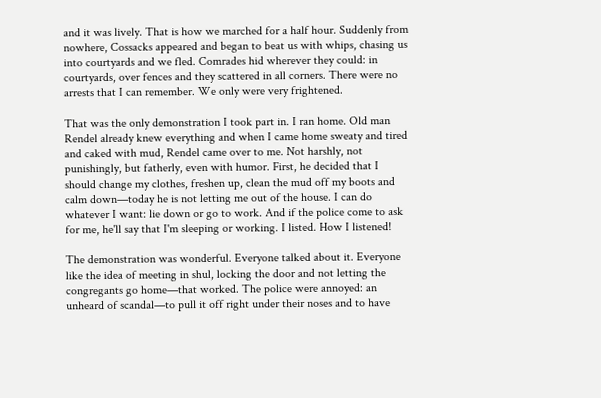and it was lively. That is how we marched for a half hour. Suddenly from nowhere, Cossacks appeared and began to beat us with whips, chasing us into courtyards and we fled. Comrades hid wherever they could: in courtyards, over fences and they scattered in all corners. There were no arrests that I can remember. We only were very frightened.

That was the only demonstration I took part in. I ran home. Old man Rendel already knew everything and when I came home sweaty and tired and caked with mud, Rendel came over to me. Not harshly, not punishingly, but fatherly, even with humor. First, he decided that I should change my clothes, freshen up, clean the mud off my boots and calm down—today he is not letting me out of the house. I can do whatever I want: lie down or go to work. And if the police come to ask for me, he'll say that I'm sleeping or working. I listed. How I listened!

The demonstration was wonderful. Everyone talked about it. Everyone like the idea of meeting in shul, locking the door and not letting the congregants go home—that worked. The police were annoyed: an unheard of scandal—to pull it off right under their noses and to have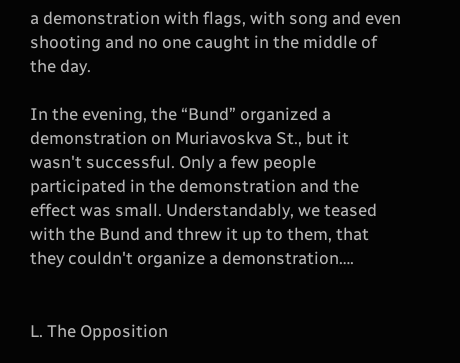a demonstration with flags, with song and even shooting and no one caught in the middle of the day.

In the evening, the “Bund” organized a demonstration on Muriavoskva St., but it wasn't successful. Only a few people participated in the demonstration and the effect was small. Understandably, we teased with the Bund and threw it up to them, that they couldn't organize a demonstration….


L. The Opposition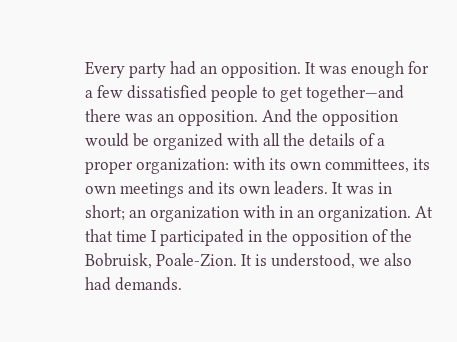Every party had an opposition. It was enough for a few dissatisfied people to get together—and there was an opposition. And the opposition would be organized with all the details of a proper organization: with its own committees, its own meetings and its own leaders. It was in short; an organization with in an organization. At that time I participated in the opposition of the Bobruisk, Poale-Zion. It is understood, we also had demands.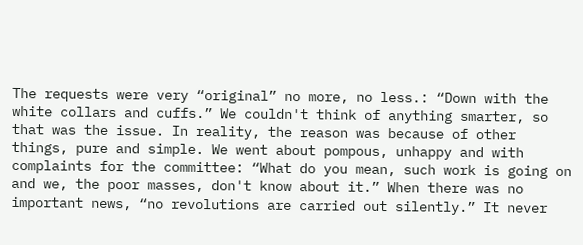The requests were very “original” no more, no less.: “Down with the white collars and cuffs.” We couldn't think of anything smarter, so that was the issue. In reality, the reason was because of other things, pure and simple. We went about pompous, unhappy and with complaints for the committee: “What do you mean, such work is going on and we, the poor masses, don't know about it.” When there was no important news, “no revolutions are carried out silently.” It never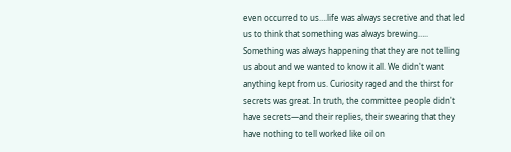even occurred to us….life was always secretive and that led us to think that something was always brewing….. Something was always happening that they are not telling us about and we wanted to know it all. We didn't want anything kept from us. Curiosity raged and the thirst for secrets was great. In truth, the committee people didn't have secrets—and their replies, their swearing that they have nothing to tell worked like oil on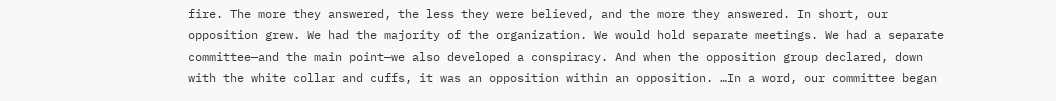fire. The more they answered, the less they were believed, and the more they answered. In short, our opposition grew. We had the majority of the organization. We would hold separate meetings. We had a separate committee—and the main point—we also developed a conspiracy. And when the opposition group declared, down with the white collar and cuffs, it was an opposition within an opposition. …In a word, our committee began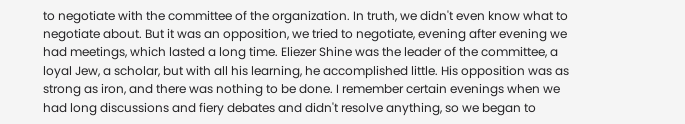to negotiate with the committee of the organization. In truth, we didn't even know what to negotiate about. But it was an opposition, we tried to negotiate, evening after evening we had meetings, which lasted a long time. Eliezer Shine was the leader of the committee, a loyal Jew, a scholar, but with all his learning, he accomplished little. His opposition was as strong as iron, and there was nothing to be done. I remember certain evenings when we had long discussions and fiery debates and didn't resolve anything, so we began to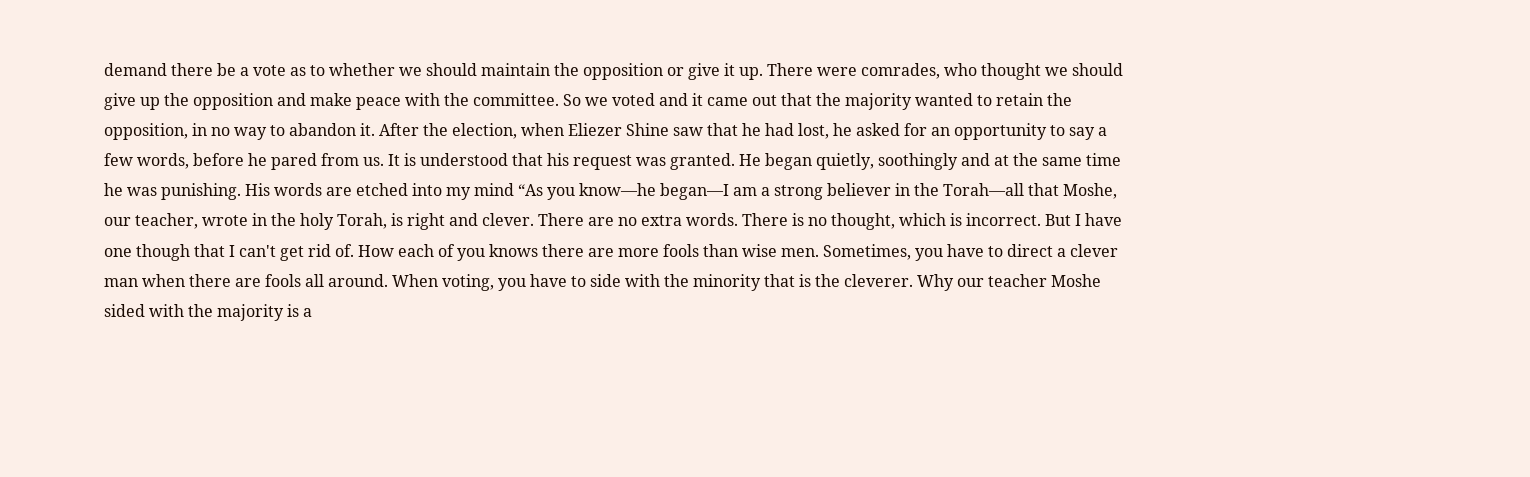demand there be a vote as to whether we should maintain the opposition or give it up. There were comrades, who thought we should give up the opposition and make peace with the committee. So we voted and it came out that the majority wanted to retain the opposition, in no way to abandon it. After the election, when Eliezer Shine saw that he had lost, he asked for an opportunity to say a few words, before he pared from us. It is understood that his request was granted. He began quietly, soothingly and at the same time he was punishing. His words are etched into my mind “As you know—he began—I am a strong believer in the Torah—all that Moshe, our teacher, wrote in the holy Torah, is right and clever. There are no extra words. There is no thought, which is incorrect. But I have one though that I can't get rid of. How each of you knows there are more fools than wise men. Sometimes, you have to direct a clever man when there are fools all around. When voting, you have to side with the minority that is the cleverer. Why our teacher Moshe sided with the majority is a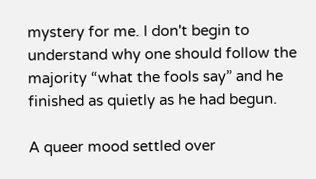mystery for me. I don't begin to understand why one should follow the majority “what the fools say” and he finished as quietly as he had begun.

A queer mood settled over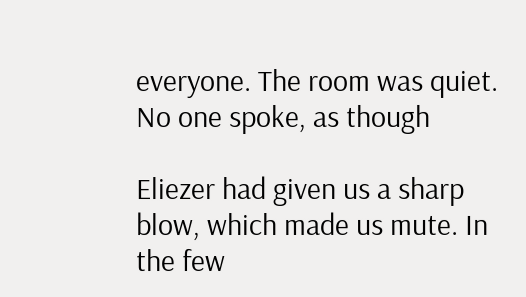everyone. The room was quiet. No one spoke, as though

Eliezer had given us a sharp blow, which made us mute. In the few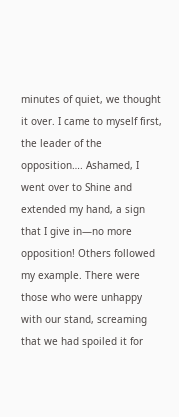minutes of quiet, we thought it over. I came to myself first, the leader of the opposition…. Ashamed, I went over to Shine and extended my hand, a sign that I give in—no more opposition! Others followed my example. There were those who were unhappy with our stand, screaming that we had spoiled it for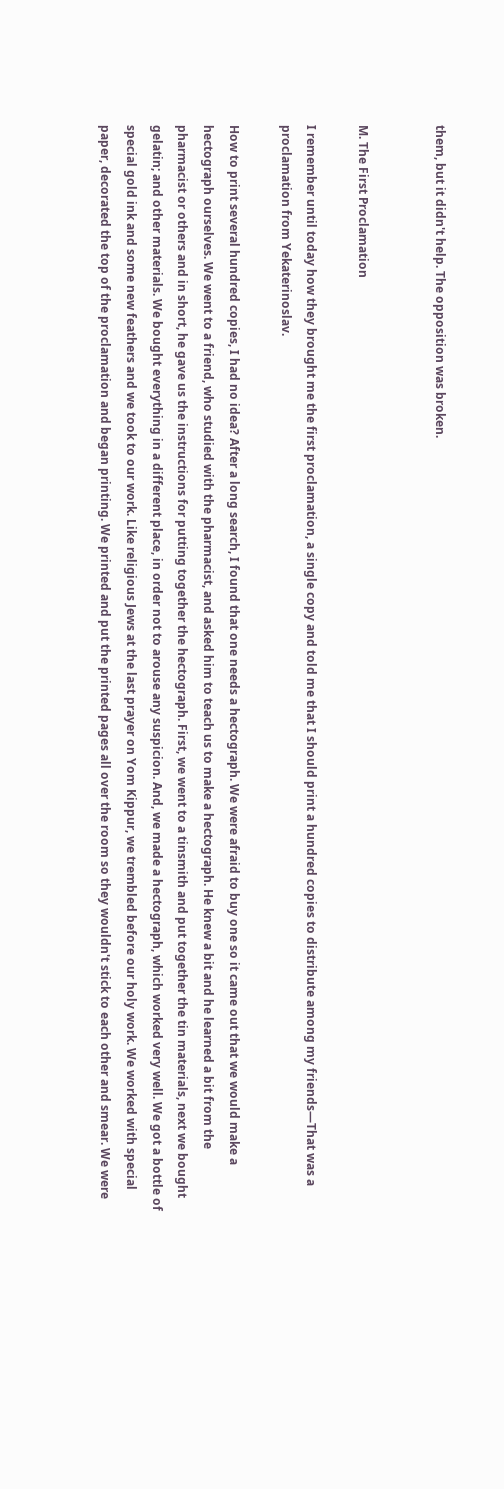them, but it didn't help. The opposition was broken.


M. The First Proclamation

I remember until today how they brought me the first proclamation, a single copy and told me that I should print a hundred copies to distribute among my friends—That was a proclamation from Yekaterinoslav.

How to print several hundred copies, I had no idea? After a long search, I found that one needs a hectograph. We were afraid to buy one so it came out that we would make a hectograph ourselves. We went to a friend, who studied with the pharmacist, and asked him to teach us to make a hectograph. He knew a bit and he learned a bit from the pharmacist or others and in short, he gave us the instructions for putting together the hectograph. First, we went to a tinsmith and put together the tin materials, next we bought gelatin; and other materials. We bought everything in a different place, in order not to arouse any suspicion. And, we made a hectograph, which worked very well. We got a bottle of special gold ink and some new feathers and we took to our work. Like religious Jews at the last prayer on Yom Kippur, we trembled before our holy work. We worked with special paper, decorated the top of the proclamation and began printing. We printed and put the printed pages all over the room so they wouldn't stick to each other and smear. We were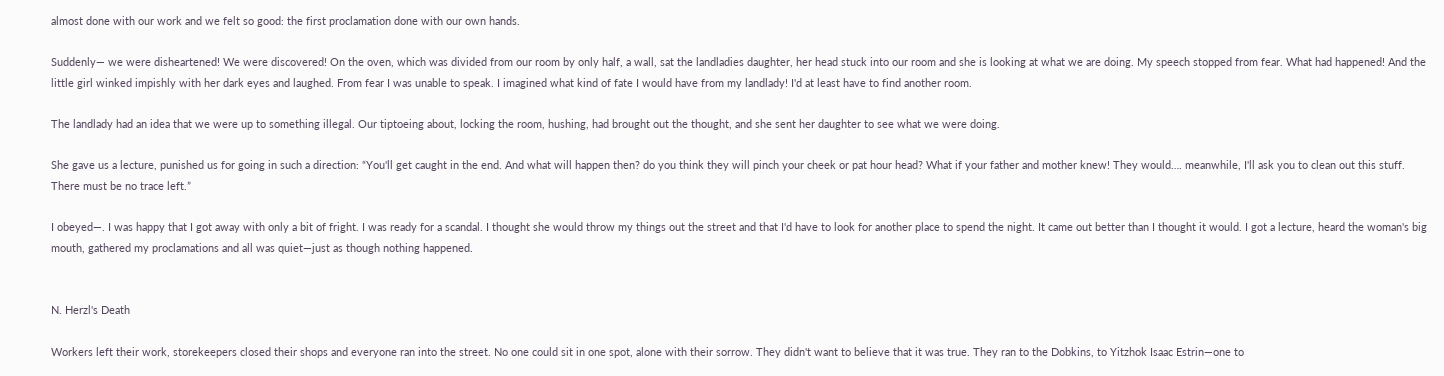almost done with our work and we felt so good: the first proclamation done with our own hands.

Suddenly— we were disheartened! We were discovered! On the oven, which was divided from our room by only half, a wall, sat the landladies daughter, her head stuck into our room and she is looking at what we are doing. My speech stopped from fear. What had happened! And the little girl winked impishly with her dark eyes and laughed. From fear I was unable to speak. I imagined what kind of fate I would have from my landlady! I'd at least have to find another room.

The landlady had an idea that we were up to something illegal. Our tiptoeing about, locking the room, hushing, had brought out the thought, and she sent her daughter to see what we were doing.

She gave us a lecture, punished us for going in such a direction: “You'll get caught in the end. And what will happen then? do you think they will pinch your cheek or pat hour head? What if your father and mother knew! They would…. meanwhile, I'll ask you to clean out this stuff. There must be no trace left.”

I obeyed—. I was happy that I got away with only a bit of fright. I was ready for a scandal. I thought she would throw my things out the street and that I'd have to look for another place to spend the night. It came out better than I thought it would. I got a lecture, heard the woman's big mouth, gathered my proclamations and all was quiet—just as though nothing happened.


N. Herzl's Death

Workers left their work, storekeepers closed their shops and everyone ran into the street. No one could sit in one spot, alone with their sorrow. They didn't want to believe that it was true. They ran to the Dobkins, to Yitzhok Isaac Estrin—one to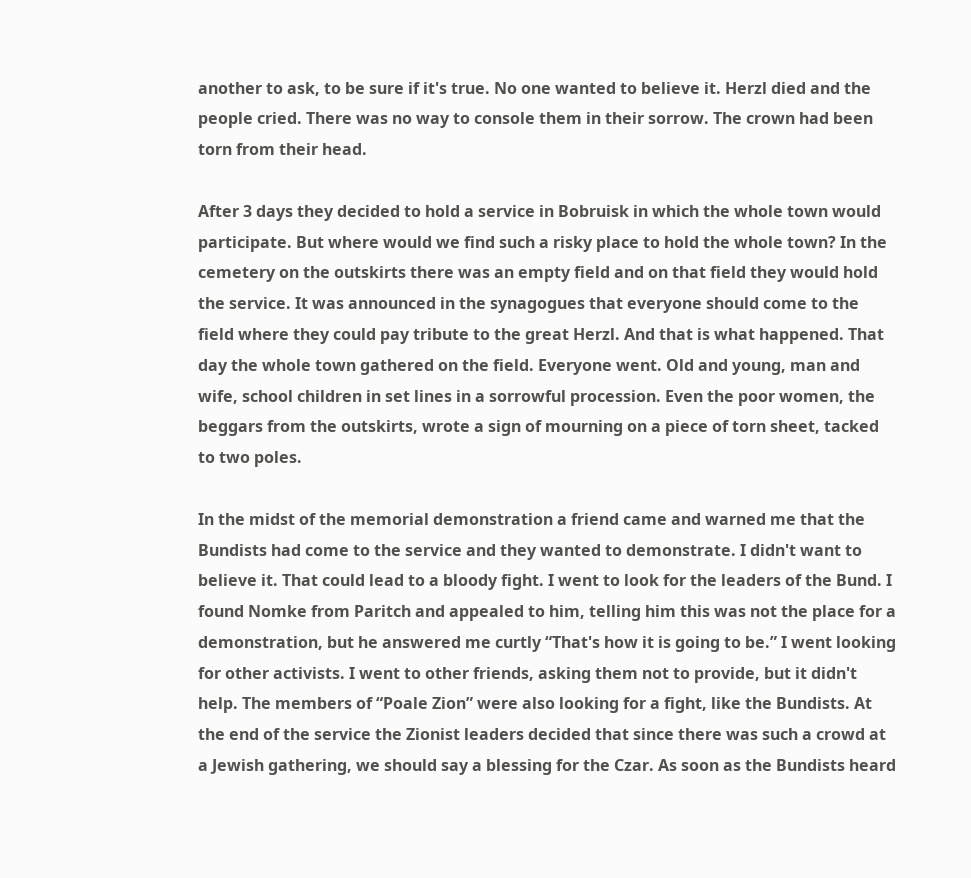another to ask, to be sure if it's true. No one wanted to believe it. Herzl died and the people cried. There was no way to console them in their sorrow. The crown had been torn from their head.

After 3 days they decided to hold a service in Bobruisk in which the whole town would participate. But where would we find such a risky place to hold the whole town? In the cemetery on the outskirts there was an empty field and on that field they would hold the service. It was announced in the synagogues that everyone should come to the field where they could pay tribute to the great Herzl. And that is what happened. That day the whole town gathered on the field. Everyone went. Old and young, man and wife, school children in set lines in a sorrowful procession. Even the poor women, the beggars from the outskirts, wrote a sign of mourning on a piece of torn sheet, tacked to two poles.

In the midst of the memorial demonstration a friend came and warned me that the Bundists had come to the service and they wanted to demonstrate. I didn't want to believe it. That could lead to a bloody fight. I went to look for the leaders of the Bund. I found Nomke from Paritch and appealed to him, telling him this was not the place for a demonstration, but he answered me curtly “That's how it is going to be.” I went looking for other activists. I went to other friends, asking them not to provide, but it didn't help. The members of “Poale Zion” were also looking for a fight, like the Bundists. At the end of the service the Zionist leaders decided that since there was such a crowd at a Jewish gathering, we should say a blessing for the Czar. As soon as the Bundists heard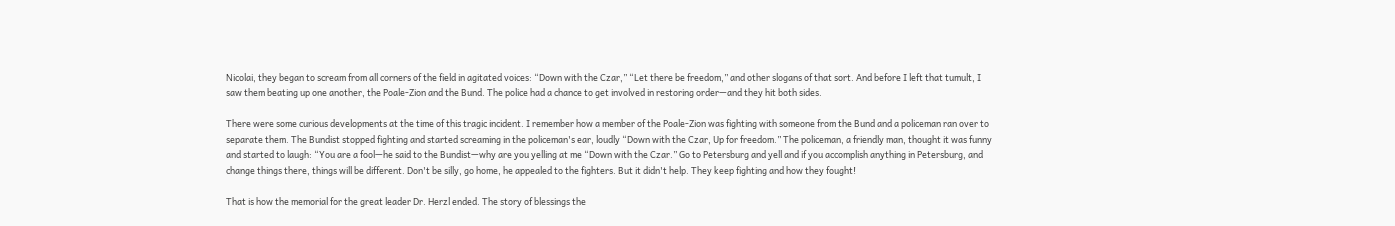Nicolai, they began to scream from all corners of the field in agitated voices: “Down with the Czar,” “Let there be freedom,” and other slogans of that sort. And before I left that tumult, I saw them beating up one another, the Poale-Zion and the Bund. The police had a chance to get involved in restoring order—and they hit both sides.

There were some curious developments at the time of this tragic incident. I remember how a member of the Poale-Zion was fighting with someone from the Bund and a policeman ran over to separate them. The Bundist stopped fighting and started screaming in the policeman's ear, loudly “Down with the Czar, Up for freedom.” The policeman, a friendly man, thought it was funny and started to laugh: “You are a fool—he said to the Bundist—why are you yelling at me “Down with the Czar.” Go to Petersburg and yell and if you accomplish anything in Petersburg, and change things there, things will be different. Don't be silly, go home, he appealed to the fighters. But it didn't help. They keep fighting and how they fought!

That is how the memorial for the great leader Dr. Herzl ended. The story of blessings the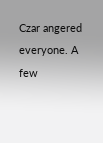Czar angered everyone. A few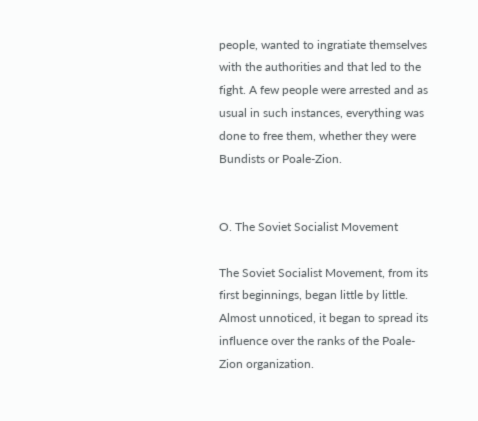people, wanted to ingratiate themselves with the authorities and that led to the fight. A few people were arrested and as usual in such instances, everything was done to free them, whether they were Bundists or Poale-Zion.


O. The Soviet Socialist Movement

The Soviet Socialist Movement, from its first beginnings, began little by little. Almost unnoticed, it began to spread its influence over the ranks of the Poale-Zion organization.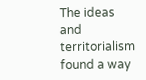The ideas and territorialism found a way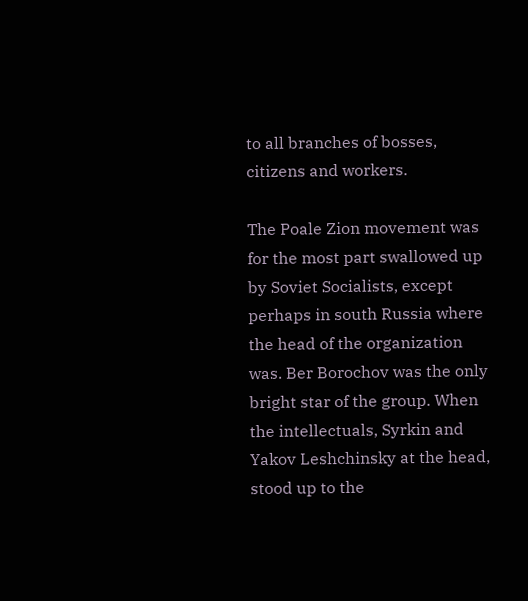to all branches of bosses, citizens and workers.

The Poale Zion movement was for the most part swallowed up by Soviet Socialists, except perhaps in south Russia where the head of the organization was. Ber Borochov was the only bright star of the group. When the intellectuals, Syrkin and Yakov Leshchinsky at the head, stood up to the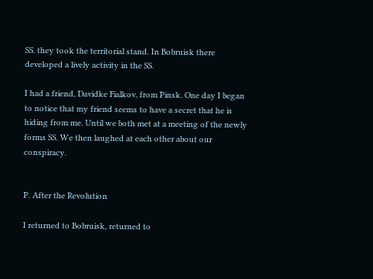SS. they took the territorial stand. In Bobruisk there developed a lively activity in the SS.

I had a friend, Davidke Fialkov, from Pinsk. One day I began to notice that my friend seems to have a secret that he is hiding from me. Until we both met at a meeting of the newly forms SS. We then laughed at each other about our conspiracy.


P. After the Revolution

I returned to Bobruisk, returned to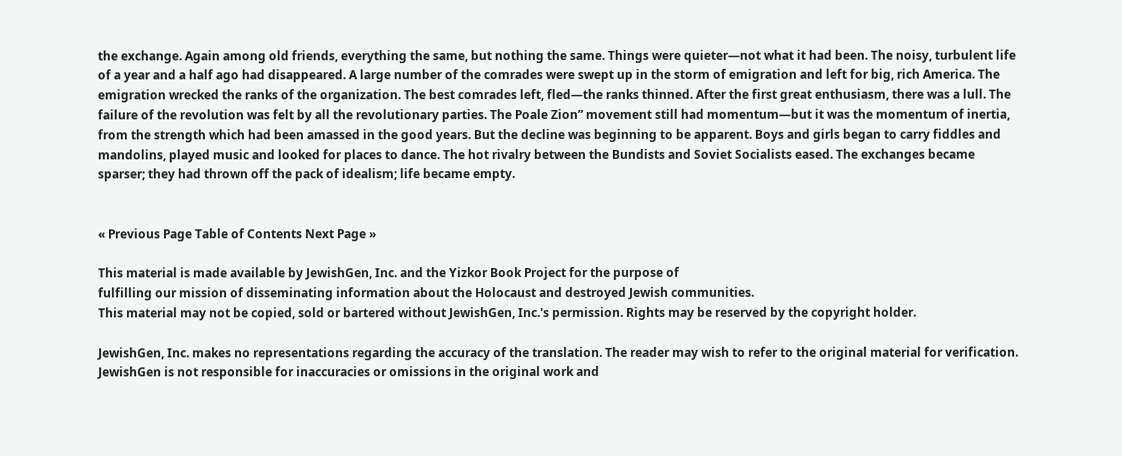the exchange. Again among old friends, everything the same, but nothing the same. Things were quieter—not what it had been. The noisy, turbulent life of a year and a half ago had disappeared. A large number of the comrades were swept up in the storm of emigration and left for big, rich America. The emigration wrecked the ranks of the organization. The best comrades left, fled—the ranks thinned. After the first great enthusiasm, there was a lull. The failure of the revolution was felt by all the revolutionary parties. The Poale Zion” movement still had momentum—but it was the momentum of inertia, from the strength which had been amassed in the good years. But the decline was beginning to be apparent. Boys and girls began to carry fiddles and mandolins, played music and looked for places to dance. The hot rivalry between the Bundists and Soviet Socialists eased. The exchanges became sparser; they had thrown off the pack of idealism; life became empty.


« Previous Page Table of Contents Next Page »

This material is made available by JewishGen, Inc. and the Yizkor Book Project for the purpose of
fulfilling our mission of disseminating information about the Holocaust and destroyed Jewish communities.
This material may not be copied, sold or bartered without JewishGen, Inc.'s permission. Rights may be reserved by the copyright holder.

JewishGen, Inc. makes no representations regarding the accuracy of the translation. The reader may wish to refer to the original material for verification.
JewishGen is not responsible for inaccuracies or omissions in the original work and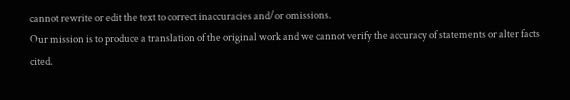cannot rewrite or edit the text to correct inaccuracies and/or omissions.
Our mission is to produce a translation of the original work and we cannot verify the accuracy of statements or alter facts cited.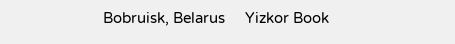Bobruisk, Belarus     Yizkor Book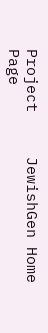Project     JewishGen Home Page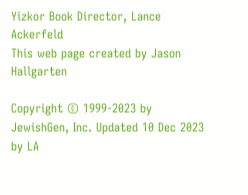Yizkor Book Director, Lance Ackerfeld
This web page created by Jason Hallgarten

Copyright © 1999-2023 by JewishGen, Inc. Updated 10 Dec 2023 by LA